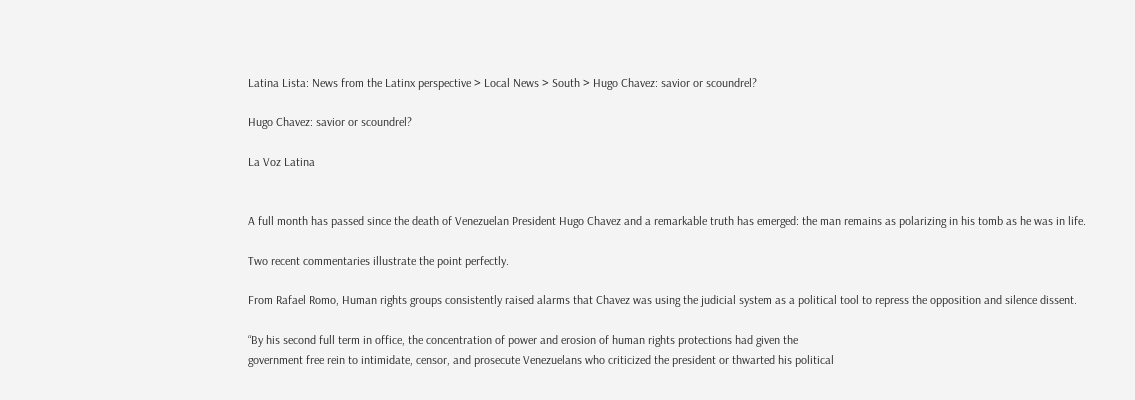Latina Lista: News from the Latinx perspective > Local News > South > Hugo Chavez: savior or scoundrel?

Hugo Chavez: savior or scoundrel?

La Voz Latina


A full month has passed since the death of Venezuelan President Hugo Chavez and a remarkable truth has emerged: the man remains as polarizing in his tomb as he was in life.

Two recent commentaries illustrate the point perfectly.

From Rafael Romo, Human rights groups consistently raised alarms that Chavez was using the judicial system as a political tool to repress the opposition and silence dissent.

“By his second full term in office, the concentration of power and erosion of human rights protections had given the
government free rein to intimidate, censor, and prosecute Venezuelans who criticized the president or thwarted his political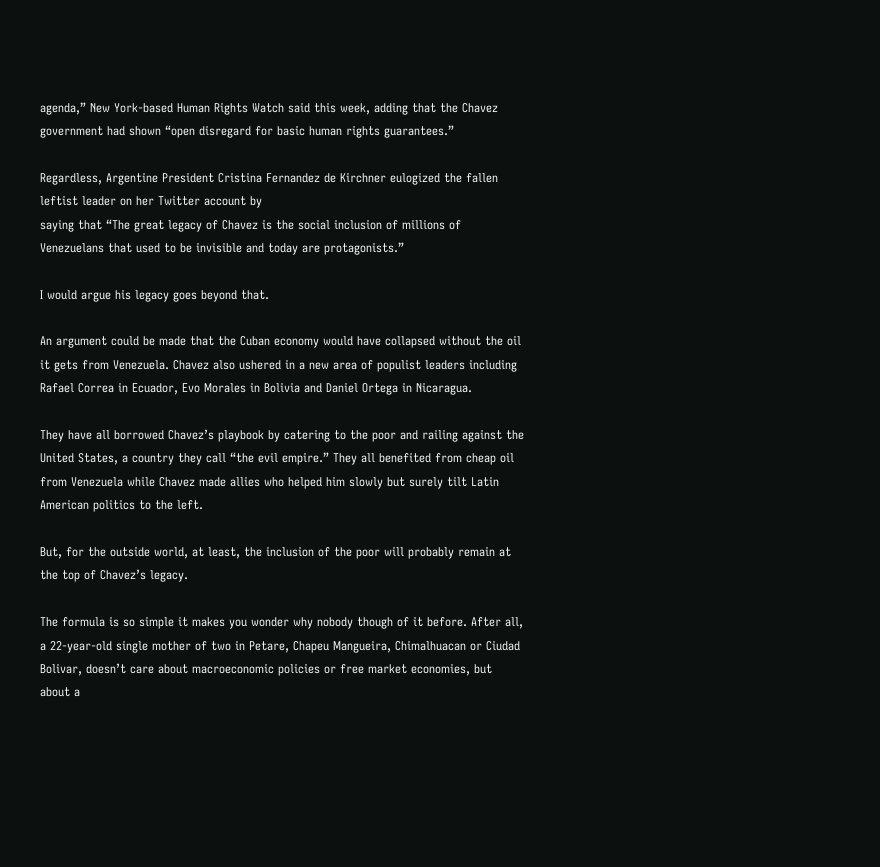agenda,” New York-based Human Rights Watch said this week, adding that the Chavez government had shown “open disregard for basic human rights guarantees.”

Regardless, Argentine President Cristina Fernandez de Kirchner eulogized the fallen leftist leader on her Twitter account by
saying that “The great legacy of Chavez is the social inclusion of millions of Venezuelans that used to be invisible and today are protagonists.”

I would argue his legacy goes beyond that.

An argument could be made that the Cuban economy would have collapsed without the oil it gets from Venezuela. Chavez also ushered in a new area of populist leaders including Rafael Correa in Ecuador, Evo Morales in Bolivia and Daniel Ortega in Nicaragua.

They have all borrowed Chavez’s playbook by catering to the poor and railing against the United States, a country they call “the evil empire.” They all benefited from cheap oil from Venezuela while Chavez made allies who helped him slowly but surely tilt Latin American politics to the left.

But, for the outside world, at least, the inclusion of the poor will probably remain at the top of Chavez’s legacy.

The formula is so simple it makes you wonder why nobody though of it before. After all, a 22-year-old single mother of two in Petare, Chapeu Mangueira, Chimalhuacan or Ciudad Bolivar, doesn’t care about macroeconomic policies or free market economies, but about a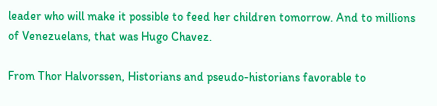leader who will make it possible to feed her children tomorrow. And to millions of Venezuelans, that was Hugo Chavez.

From Thor Halvorssen, Historians and pseudo-historians favorable to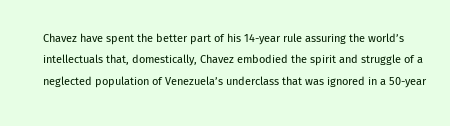Chavez have spent the better part of his 14-year rule assuring the world’s intellectuals that, domestically, Chavez embodied the spirit and struggle of a neglected population of Venezuela’s underclass that was ignored in a 50-year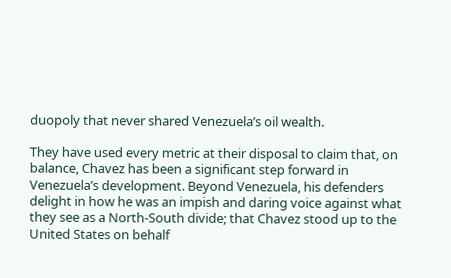duopoly that never shared Venezuela’s oil wealth.

They have used every metric at their disposal to claim that, on balance, Chavez has been a significant step forward in Venezuela’s development. Beyond Venezuela, his defenders delight in how he was an impish and daring voice against what they see as a North-South divide; that Chavez stood up to the United States on behalf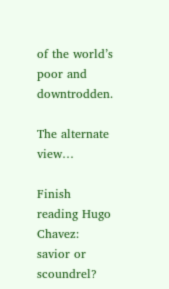of the world’s poor and downtrodden.

The alternate view…

Finish reading Hugo Chavez: savior or scoundrel?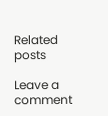Related posts

Leave a comment